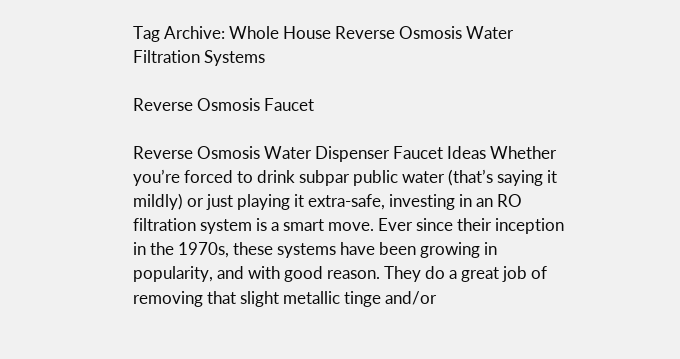Tag Archive: Whole House Reverse Osmosis Water Filtration Systems

Reverse Osmosis Faucet

Reverse Osmosis Water Dispenser Faucet Ideas Whether you’re forced to drink subpar public water (that’s saying it mildly) or just playing it extra-safe, investing in an RO filtration system is a smart move. Ever since their inception in the 1970s, these systems have been growing in popularity, and with good reason. They do a great job of removing that slight metallic tinge and/or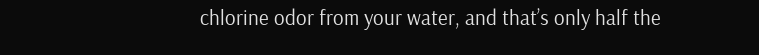chlorine odor from your water, and that’s only half the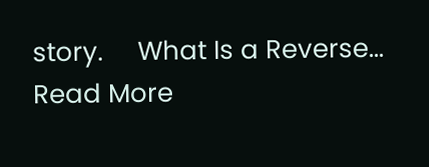story.     What Is a Reverse...
Read More